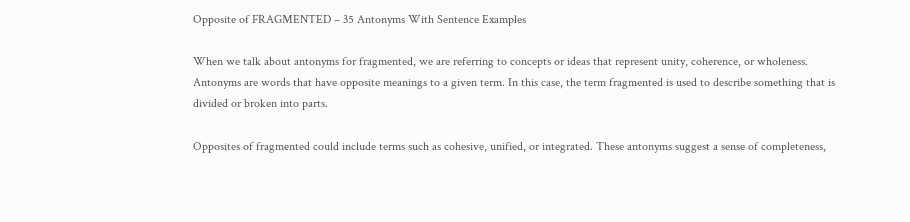Opposite of FRAGMENTED – 35 Antonyms With Sentence Examples

When we talk about antonyms for fragmented, we are referring to concepts or ideas that represent unity, coherence, or wholeness. Antonyms are words that have opposite meanings to a given term. In this case, the term fragmented is used to describe something that is divided or broken into parts.

Opposites of fragmented could include terms such as cohesive, unified, or integrated. These antonyms suggest a sense of completeness,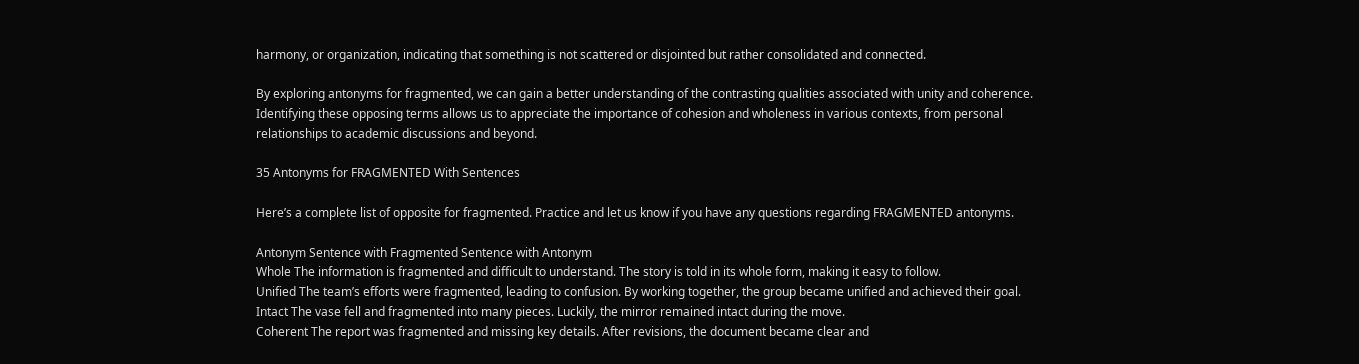harmony, or organization, indicating that something is not scattered or disjointed but rather consolidated and connected.

By exploring antonyms for fragmented, we can gain a better understanding of the contrasting qualities associated with unity and coherence. Identifying these opposing terms allows us to appreciate the importance of cohesion and wholeness in various contexts, from personal relationships to academic discussions and beyond.

35 Antonyms for FRAGMENTED With Sentences

Here’s a complete list of opposite for fragmented. Practice and let us know if you have any questions regarding FRAGMENTED antonyms.

Antonym Sentence with Fragmented Sentence with Antonym
Whole The information is fragmented and difficult to understand. The story is told in its whole form, making it easy to follow.
Unified The team’s efforts were fragmented, leading to confusion. By working together, the group became unified and achieved their goal.
Intact The vase fell and fragmented into many pieces. Luckily, the mirror remained intact during the move.
Coherent The report was fragmented and missing key details. After revisions, the document became clear and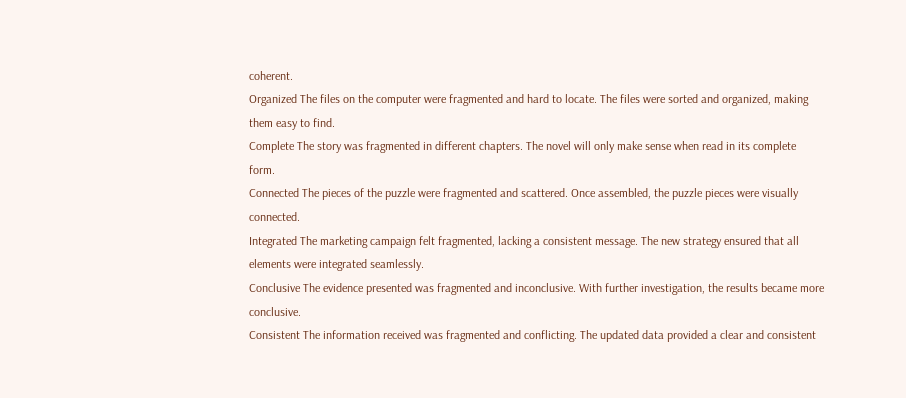coherent.
Organized The files on the computer were fragmented and hard to locate. The files were sorted and organized, making them easy to find.
Complete The story was fragmented in different chapters. The novel will only make sense when read in its complete form.
Connected The pieces of the puzzle were fragmented and scattered. Once assembled, the puzzle pieces were visually connected.
Integrated The marketing campaign felt fragmented, lacking a consistent message. The new strategy ensured that all elements were integrated seamlessly.
Conclusive The evidence presented was fragmented and inconclusive. With further investigation, the results became more conclusive.
Consistent The information received was fragmented and conflicting. The updated data provided a clear and consistent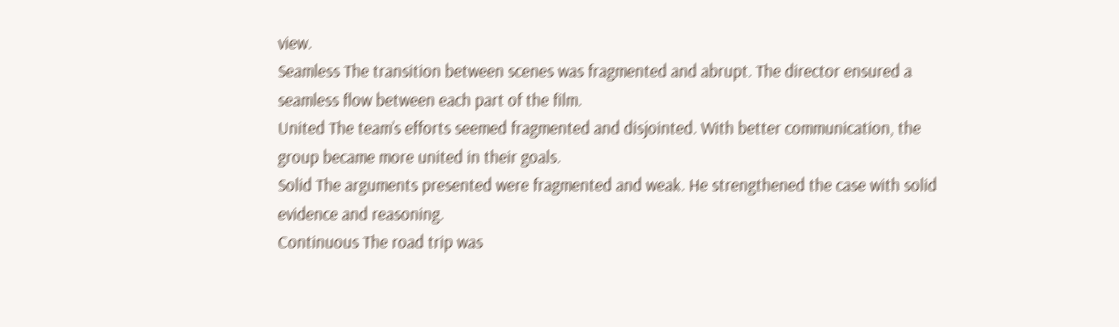view.
Seamless The transition between scenes was fragmented and abrupt. The director ensured a seamless flow between each part of the film.
United The team’s efforts seemed fragmented and disjointed. With better communication, the group became more united in their goals.
Solid The arguments presented were fragmented and weak. He strengthened the case with solid evidence and reasoning.
Continuous The road trip was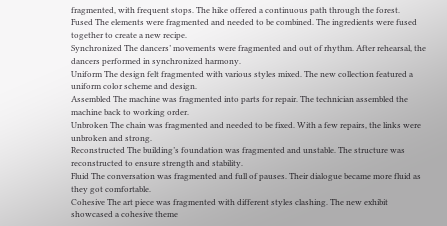fragmented, with frequent stops. The hike offered a continuous path through the forest.
Fused The elements were fragmented and needed to be combined. The ingredients were fused together to create a new recipe.
Synchronized The dancers’ movements were fragmented and out of rhythm. After rehearsal, the dancers performed in synchronized harmony.
Uniform The design felt fragmented with various styles mixed. The new collection featured a uniform color scheme and design.
Assembled The machine was fragmented into parts for repair. The technician assembled the machine back to working order.
Unbroken The chain was fragmented and needed to be fixed. With a few repairs, the links were unbroken and strong.
Reconstructed The building’s foundation was fragmented and unstable. The structure was reconstructed to ensure strength and stability.
Fluid The conversation was fragmented and full of pauses. Their dialogue became more fluid as they got comfortable.
Cohesive The art piece was fragmented with different styles clashing. The new exhibit showcased a cohesive theme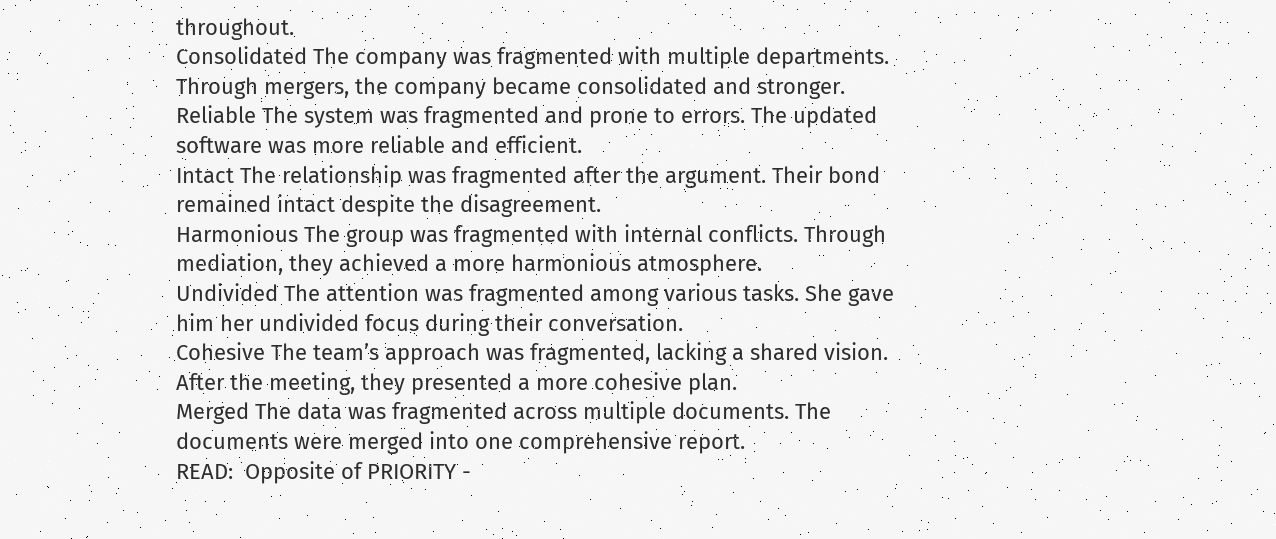throughout.
Consolidated The company was fragmented with multiple departments. Through mergers, the company became consolidated and stronger.
Reliable The system was fragmented and prone to errors. The updated software was more reliable and efficient.
Intact The relationship was fragmented after the argument. Their bond remained intact despite the disagreement.
Harmonious The group was fragmented with internal conflicts. Through mediation, they achieved a more harmonious atmosphere.
Undivided The attention was fragmented among various tasks. She gave him her undivided focus during their conversation.
Cohesive The team’s approach was fragmented, lacking a shared vision. After the meeting, they presented a more cohesive plan.
Merged The data was fragmented across multiple documents. The documents were merged into one comprehensive report.
READ:  Opposite of PRIORITY -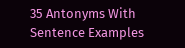35 Antonyms With Sentence Examples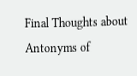Final Thoughts about Antonyms of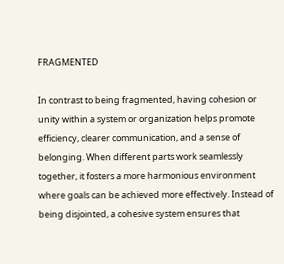FRAGMENTED

In contrast to being fragmented, having cohesion or unity within a system or organization helps promote efficiency, clearer communication, and a sense of belonging. When different parts work seamlessly together, it fosters a more harmonious environment where goals can be achieved more effectively. Instead of being disjointed, a cohesive system ensures that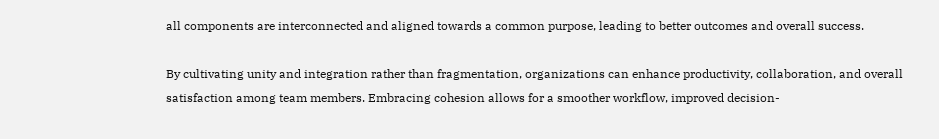all components are interconnected and aligned towards a common purpose, leading to better outcomes and overall success.

By cultivating unity and integration rather than fragmentation, organizations can enhance productivity, collaboration, and overall satisfaction among team members. Embracing cohesion allows for a smoother workflow, improved decision-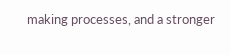making processes, and a stronger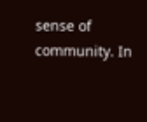sense of community. In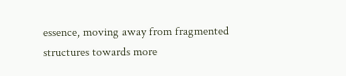essence, moving away from fragmented structures towards more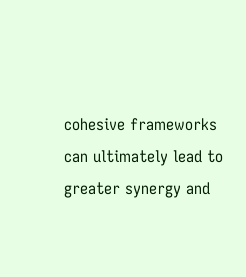cohesive frameworks can ultimately lead to greater synergy and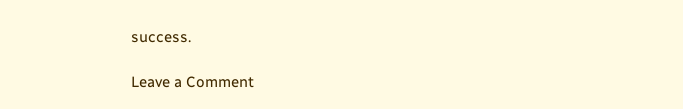success.

Leave a Comment